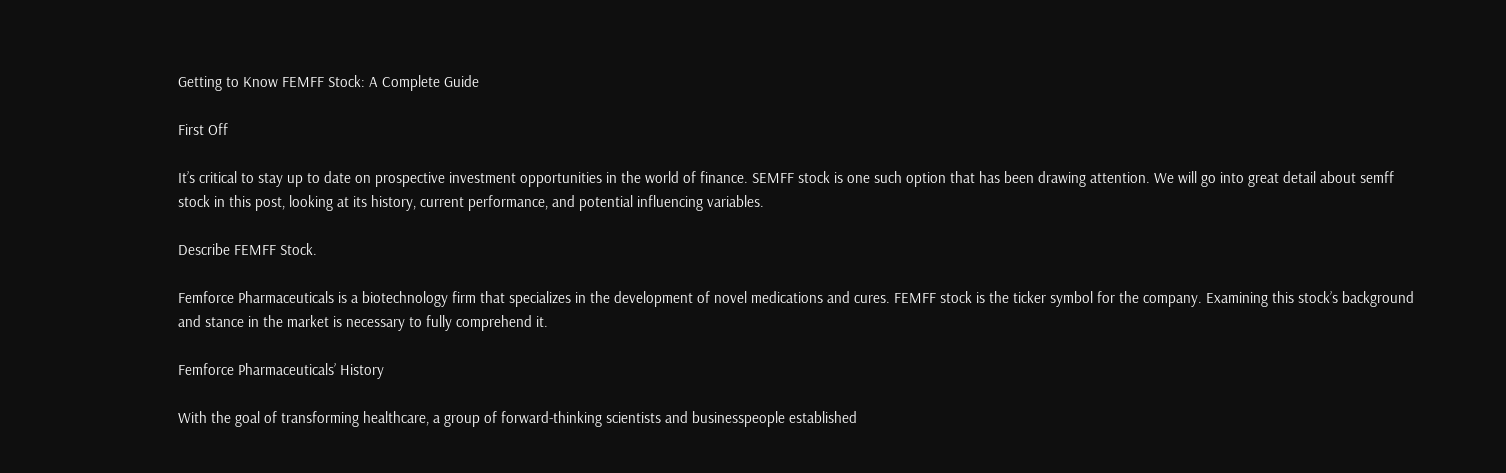Getting to Know FEMFF Stock: A Complete Guide

First Off

It’s critical to stay up to date on prospective investment opportunities in the world of finance. SEMFF stock is one such option that has been drawing attention. We will go into great detail about semff stock in this post, looking at its history, current performance, and potential influencing variables.

Describe FEMFF Stock.

Femforce Pharmaceuticals is a biotechnology firm that specializes in the development of novel medications and cures. FEMFF stock is the ticker symbol for the company. Examining this stock’s background and stance in the market is necessary to fully comprehend it.

Femforce Pharmaceuticals’ History

With the goal of transforming healthcare, a group of forward-thinking scientists and businesspeople established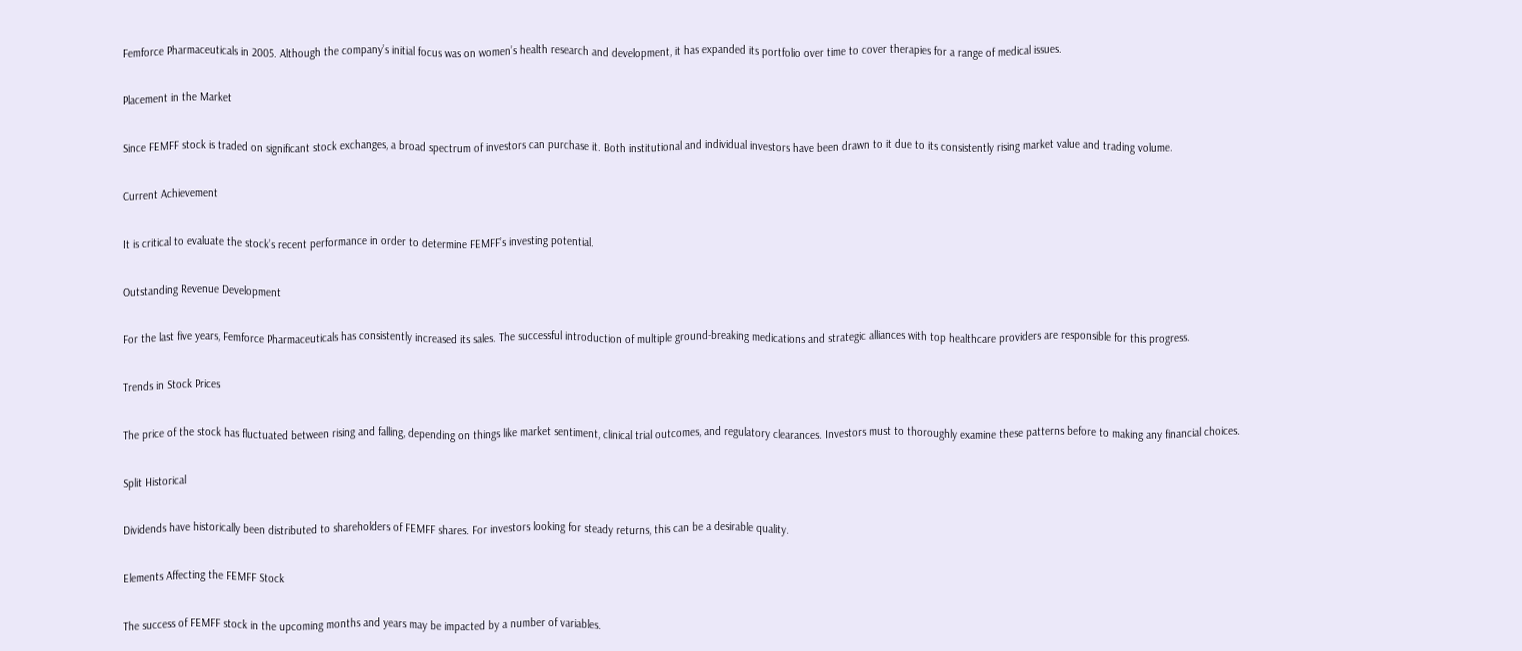Femforce Pharmaceuticals in 2005. Although the company’s initial focus was on women’s health research and development, it has expanded its portfolio over time to cover therapies for a range of medical issues.

Placement in the Market

Since FEMFF stock is traded on significant stock exchanges, a broad spectrum of investors can purchase it. Both institutional and individual investors have been drawn to it due to its consistently rising market value and trading volume.

Current Achievement

It is critical to evaluate the stock’s recent performance in order to determine FEMFF’s investing potential.

Outstanding Revenue Development

For the last five years, Femforce Pharmaceuticals has consistently increased its sales. The successful introduction of multiple ground-breaking medications and strategic alliances with top healthcare providers are responsible for this progress.

Trends in Stock Prices

The price of the stock has fluctuated between rising and falling, depending on things like market sentiment, clinical trial outcomes, and regulatory clearances. Investors must to thoroughly examine these patterns before to making any financial choices.

Split Historical

Dividends have historically been distributed to shareholders of FEMFF shares. For investors looking for steady returns, this can be a desirable quality.

Elements Affecting the FEMFF Stock

The success of FEMFF stock in the upcoming months and years may be impacted by a number of variables.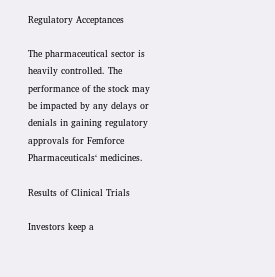Regulatory Acceptances

The pharmaceutical sector is heavily controlled. The performance of the stock may be impacted by any delays or denials in gaining regulatory approvals for Femforce Pharmaceuticals‘ medicines.

Results of Clinical Trials

Investors keep a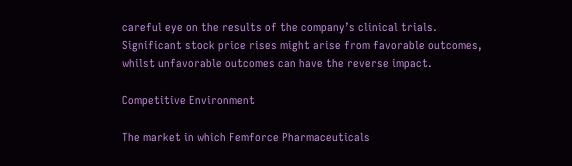careful eye on the results of the company’s clinical trials. Significant stock price rises might arise from favorable outcomes, whilst unfavorable outcomes can have the reverse impact.

Competitive Environment

The market in which Femforce Pharmaceuticals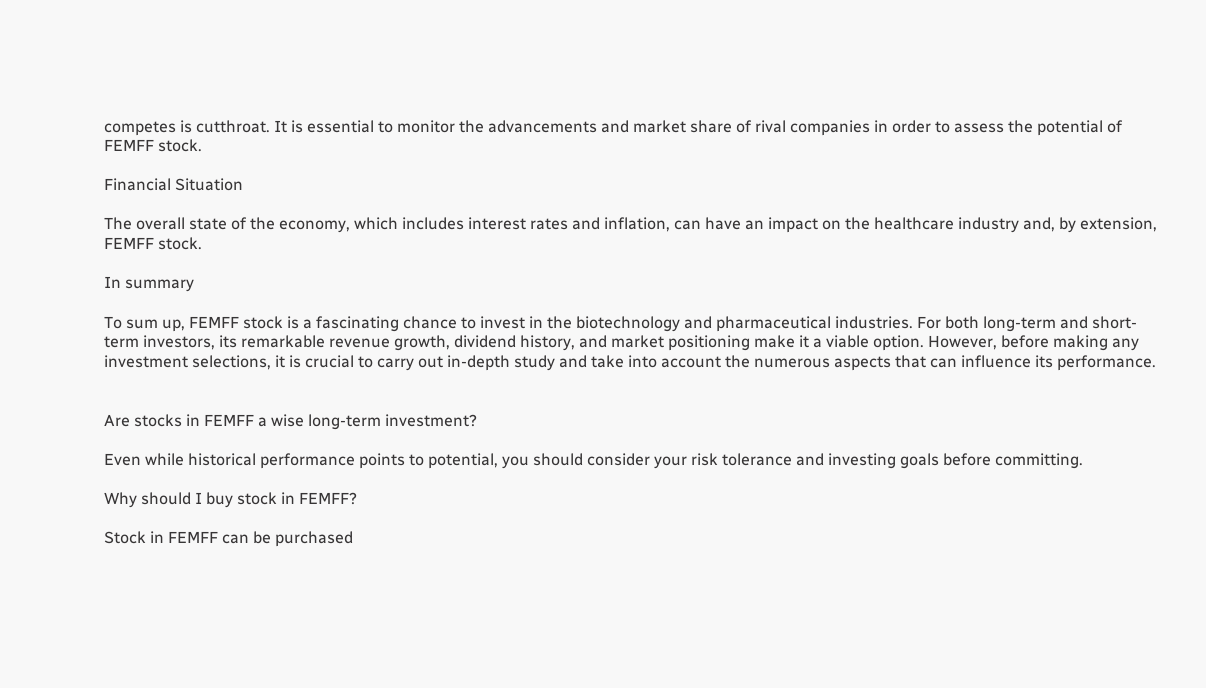competes is cutthroat. It is essential to monitor the advancements and market share of rival companies in order to assess the potential of FEMFF stock.

Financial Situation

The overall state of the economy, which includes interest rates and inflation, can have an impact on the healthcare industry and, by extension, FEMFF stock.

In summary

To sum up, FEMFF stock is a fascinating chance to invest in the biotechnology and pharmaceutical industries. For both long-term and short-term investors, its remarkable revenue growth, dividend history, and market positioning make it a viable option. However, before making any investment selections, it is crucial to carry out in-depth study and take into account the numerous aspects that can influence its performance.


Are stocks in FEMFF a wise long-term investment?

Even while historical performance points to potential, you should consider your risk tolerance and investing goals before committing.

Why should I buy stock in FEMFF?

Stock in FEMFF can be purchased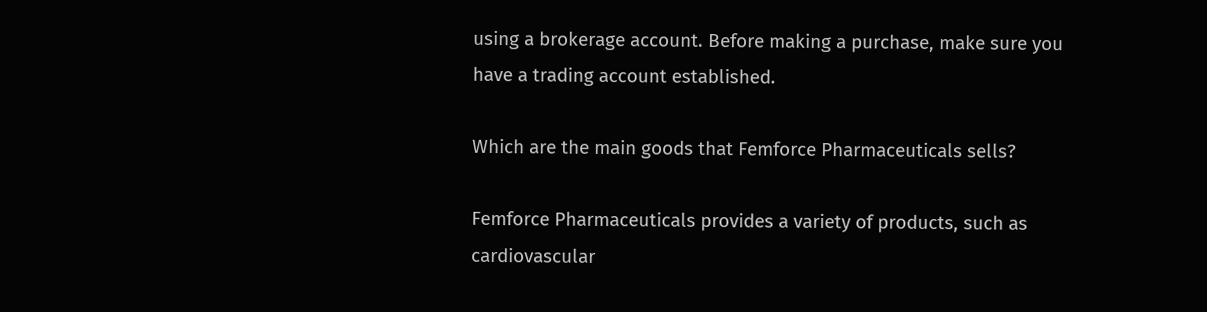using a brokerage account. Before making a purchase, make sure you have a trading account established.

Which are the main goods that Femforce Pharmaceuticals sells?

Femforce Pharmaceuticals provides a variety of products, such as cardiovascular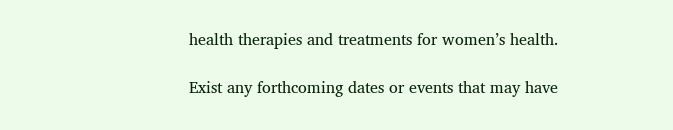health therapies and treatments for women’s health.

Exist any forthcoming dates or events that may have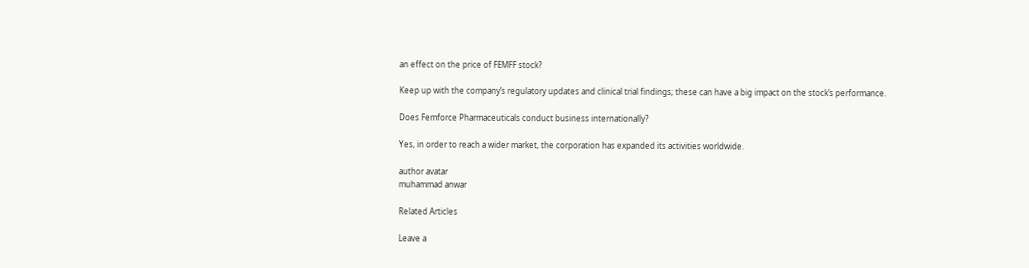an effect on the price of FEMFF stock?

Keep up with the company’s regulatory updates and clinical trial findings; these can have a big impact on the stock’s performance.

Does Femforce Pharmaceuticals conduct business internationally?

Yes, in order to reach a wider market, the corporation has expanded its activities worldwide.

author avatar
muhammad anwar

Related Articles

Leave a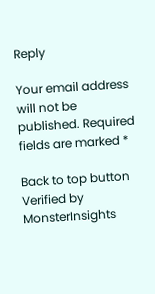Reply

Your email address will not be published. Required fields are marked *

Back to top button
Verified by MonsterInsights